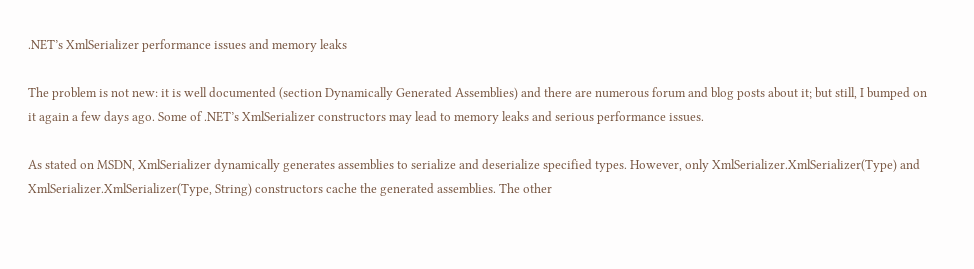.NET’s XmlSerializer performance issues and memory leaks

The problem is not new: it is well documented (section Dynamically Generated Assemblies) and there are numerous forum and blog posts about it; but still, I bumped on it again a few days ago. Some of .NET’s XmlSerializer constructors may lead to memory leaks and serious performance issues.

As stated on MSDN, XmlSerializer dynamically generates assemblies to serialize and deserialize specified types. However, only XmlSerializer.XmlSerializer(Type) and XmlSerializer.XmlSerializer(Type, String) constructors cache the generated assemblies. The other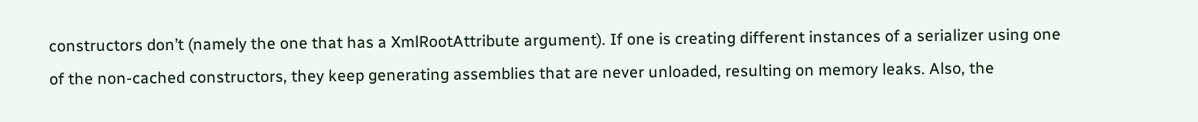constructors don’t (namely the one that has a XmlRootAttribute argument). If one is creating different instances of a serializer using one of the non-cached constructors, they keep generating assemblies that are never unloaded, resulting on memory leaks. Also, the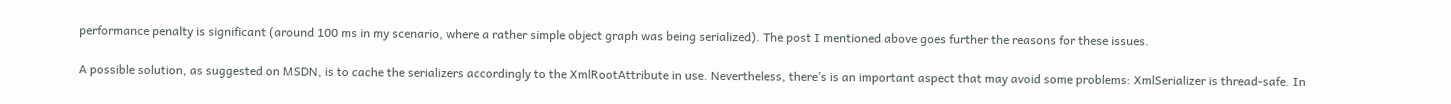performance penalty is significant (around 100 ms in my scenario, where a rather simple object graph was being serialized). The post I mentioned above goes further the reasons for these issues.

A possible solution, as suggested on MSDN, is to cache the serializers accordingly to the XmlRootAttribute in use. Nevertheless, there’s is an important aspect that may avoid some problems: XmlSerializer is thread-safe. In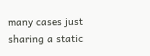many cases just sharing a static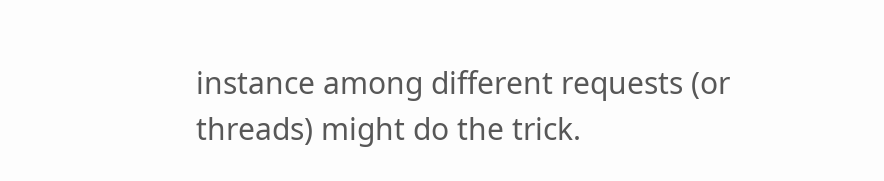instance among different requests (or threads) might do the trick.